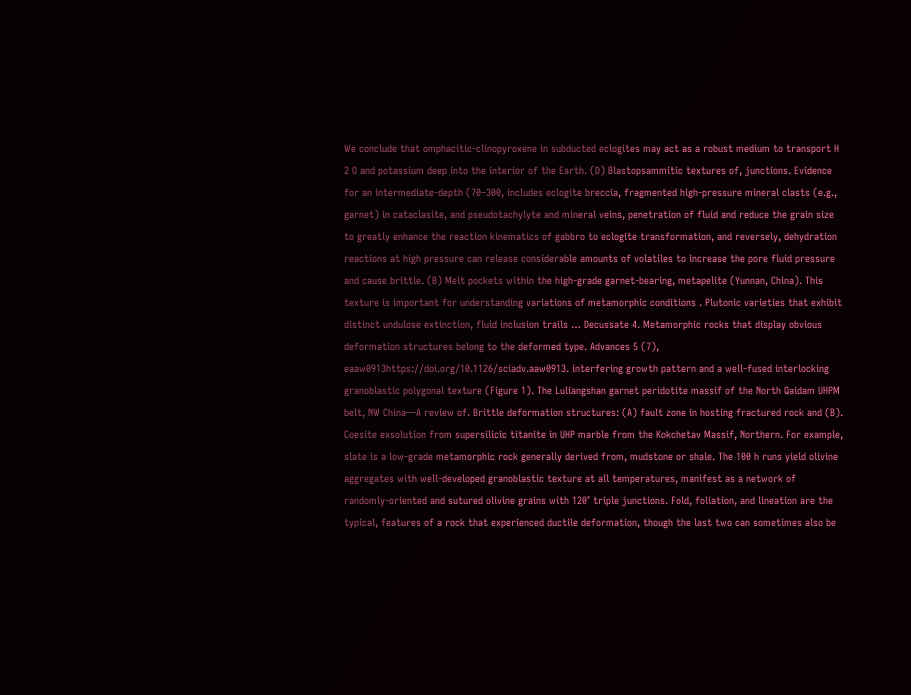We conclude that omphacitic-clinopyroxene in subducted eclogites may act as a robust medium to transport H 2 O and potassium deep into the interior of the Earth. (D) Blastopsammitic textures of, junctions. Evidence for an intermediate-depth (70–300, includes eclogite breccia, fragmented high-pressure mineral clasts (e.g., garnet) in cataclasite, and pseudotachylyte and mineral veins, penetration of fluid and reduce the grain size to greatly enhance the reaction kinematics of gabbro to eclogite transformation, and reversely, dehydration reactions at high pressure can release considerable amounts of volatiles to increase the pore fluid pressure and cause brittle. (B) Melt pockets within the high-grade garnet-bearing, metapelite (Yunnan, China). This texture is important for understanding variations of metamorphic conditions . Plutonic varieties that exhibit distinct undulose extinction, fluid inclusion trails … Decussate 4. Metamorphic rocks that display obvious deformation structures belong to the deformed type. Advances 5 (7), eaaw0913https://doi.org/10.1126/sciadv.aaw0913. interfering growth pattern and a well-fused interlocking granoblastic polygonal texture (Figure 1). The Luliangshan garnet peridotite massif of the North Qaidam UHPM belt, NW China—A review of. Brittle deformation structures: (A) fault zone in hosting fractured rock and (B). Coesite exsolution from supersilicic titanite in UHP marble from the Kokchetav Massif, Northern. For example, slate is a low-grade metamorphic rock generally derived from, mudstone or shale. The 100 h runs yield olivine aggregates with well-developed granoblastic texture at all temperatures, manifest as a network of randomly-oriented and sutured olivine grains with 120° triple junctions. Fold, foliation, and lineation are the typical, features of a rock that experienced ductile deformation, though the last two can sometimes also be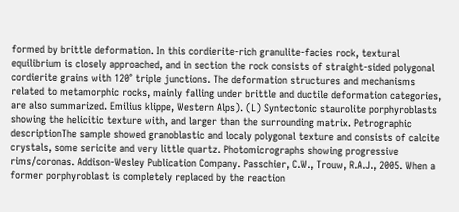formed by brittle deformation. In this cordierite-rich granulite-facies rock, textural equilibrium is closely approached, and in section the rock consists of straight-sided polygonal cordierite grains with 120° triple junctions. The deformation structures and mechanisms related to metamorphic rocks, mainly falling under brittle and ductile deformation categories, are also summarized. Emilius klippe, Western Alps). (L) Syntectonic staurolite porphyroblasts showing the helicitic texture with, and larger than the surrounding matrix. Petrographic descriptionThe sample showed granoblastic and localy polygonal texture and consists of calcite crystals, some sericite and very little quartz. Photomicrographs showing progressive rims/coronas. Addison-Wesley Publication Company. Passchier, C.W., Trouw, R.A.J., 2005. When a former porphyroblast is completely replaced by the reaction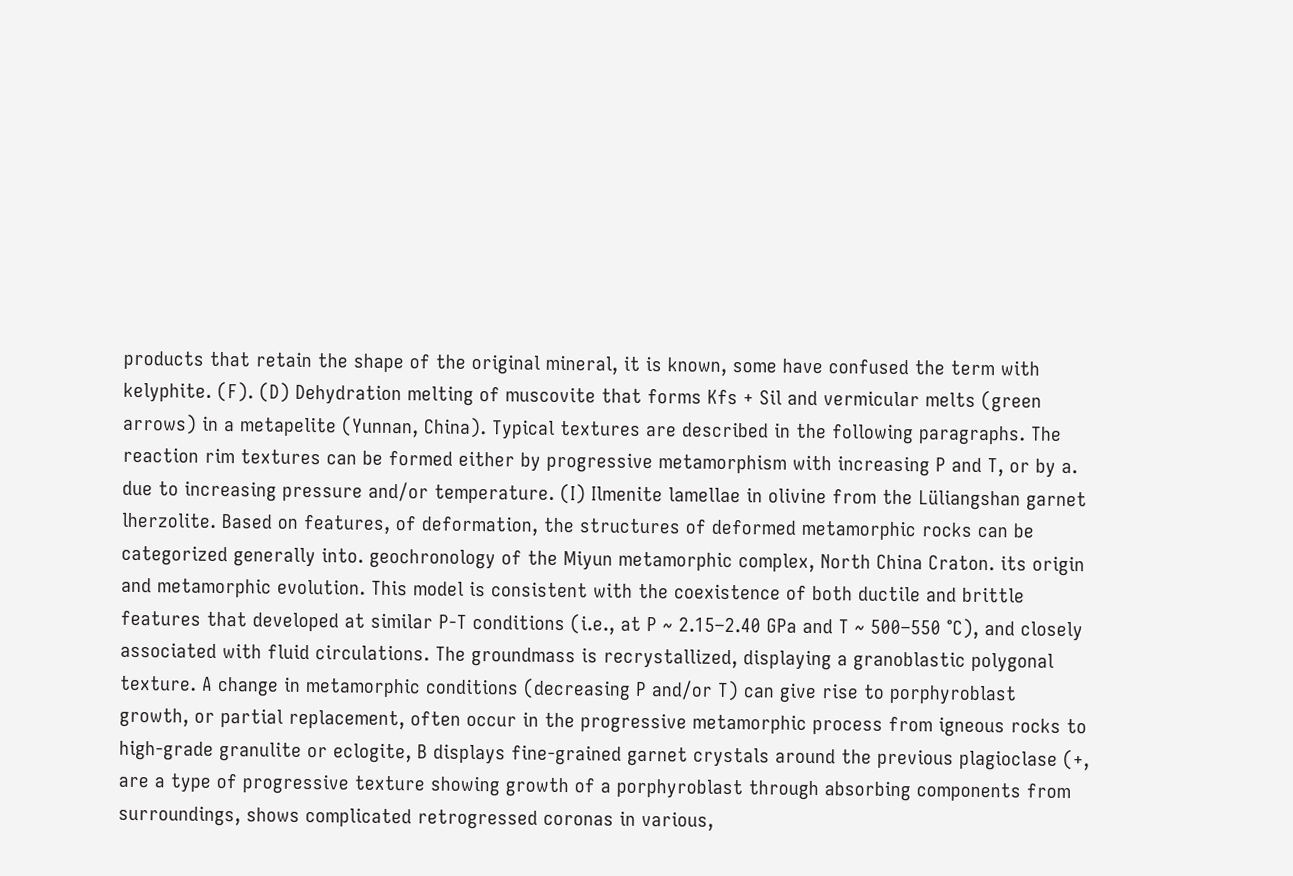products that retain the shape of the original mineral, it is known, some have confused the term with kelyphite. (F). (D) Dehydration melting of muscovite that forms Kfs + Sil and vermicular melts (green arrows) in a metapelite (Yunnan, China). Typical textures are described in the following paragraphs. The reaction rim textures can be formed either by progressive metamorphism with increasing P and T, or by a. due to increasing pressure and/or temperature. (I) Ilmenite lamellae in olivine from the Lüliangshan garnet lherzolite. Based on features, of deformation, the structures of deformed metamorphic rocks can be categorized generally into. geochronology of the Miyun metamorphic complex, North China Craton. its origin and metamorphic evolution. This model is consistent with the coexistence of both ductile and brittle features that developed at similar P-T conditions (i.e., at P ~ 2.15–2.40 GPa and T ~ 500–550 °C), and closely associated with fluid circulations. The groundmass is recrystallized, displaying a granoblastic polygonal texture. A change in metamorphic conditions (decreasing P and/or T) can give rise to porphyroblast growth, or partial replacement, often occur in the progressive metamorphic process from igneous rocks to high-grade granulite or eclogite, B displays fine-grained garnet crystals around the previous plagioclase (+, are a type of progressive texture showing growth of a porphyroblast through absorbing components from surroundings, shows complicated retrogressed coronas in various,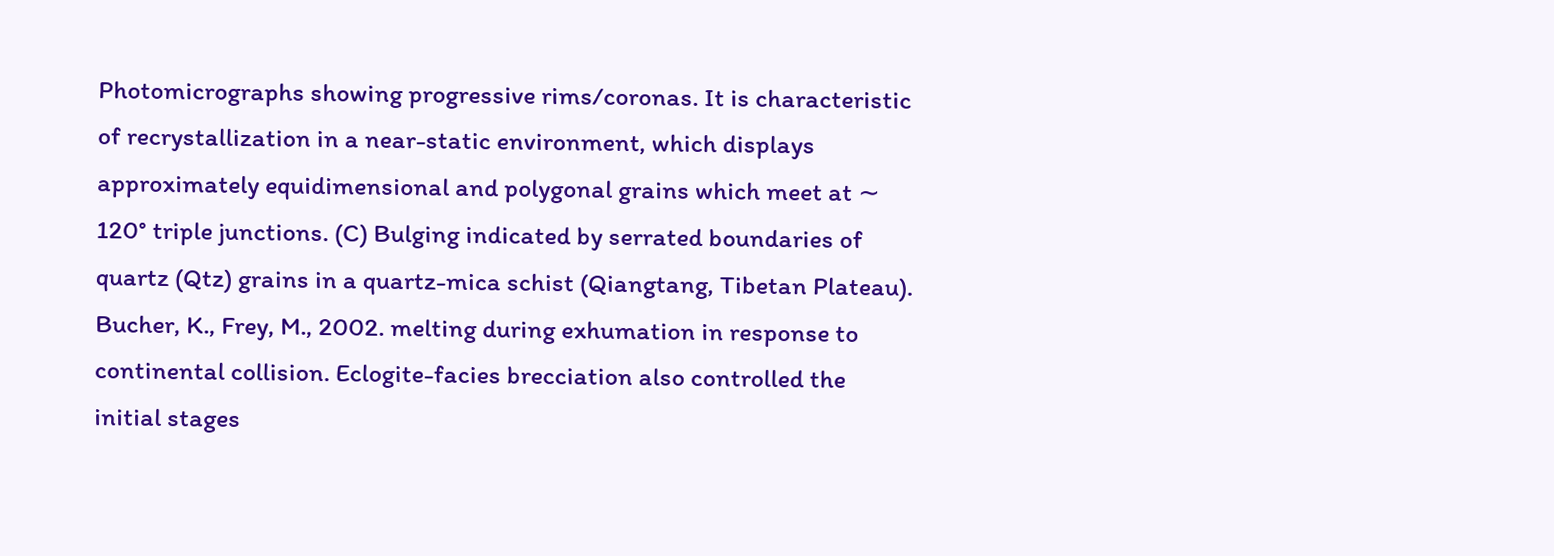Photomicrographs showing progressive rims/coronas. It is characteristic of recrystallization in a near-static environment, which displays approximately equidimensional and polygonal grains which meet at ∼ 120° triple junctions. (C) Bulging indicated by serrated boundaries of quartz (Qtz) grains in a quartz-mica schist (Qiangtang, Tibetan Plateau). Bucher, K., Frey, M., 2002. melting during exhumation in response to continental collision. Eclogite-facies brecciation also controlled the initial stages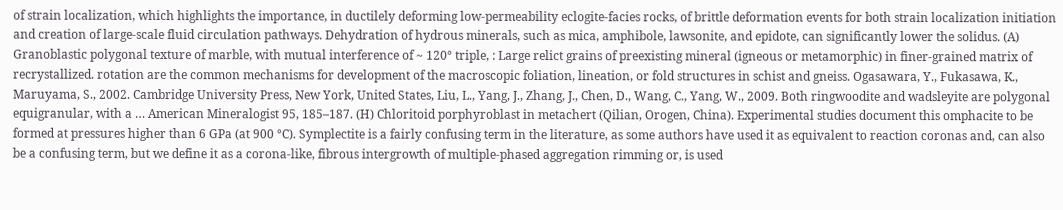of strain localization, which highlights the importance, in ductilely deforming low-permeability eclogite-facies rocks, of brittle deformation events for both strain localization initiation and creation of large-scale fluid circulation pathways. Dehydration of hydrous minerals, such as mica, amphibole, lawsonite, and epidote, can significantly lower the solidus. (A) Granoblastic polygonal texture of marble, with mutual interference of ~ 120° triple, : Large relict grains of preexisting mineral (igneous or metamorphic) in finer-grained matrix of recrystallized. rotation are the common mechanisms for development of the macroscopic foliation, lineation, or fold structures in schist and gneiss. Ogasawara, Y., Fukasawa, K., Maruyama, S., 2002. Cambridge University Press, New York, United States, Liu, L., Yang, J., Zhang, J., Chen, D., Wang, C., Yang, W., 2009. Both ringwoodite and wadsleyite are polygonal equigranular, with a … American Mineralogist 95, 185–187. (H) Chloritoid porphyroblast in metachert (Qilian, Orogen, China). Experimental studies document this omphacite to be formed at pressures higher than 6 GPa (at 900 °C). Symplectite is a fairly confusing term in the literature, as some authors have used it as equivalent to reaction coronas and, can also be a confusing term, but we define it as a corona-like, fibrous intergrowth of multiple-phased aggregation rimming or, is used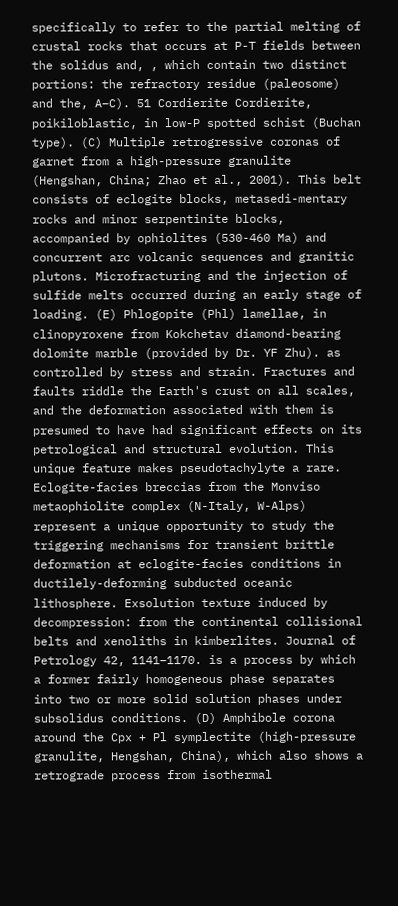specifically to refer to the partial melting of crustal rocks that occurs at P-T fields between the solidus and, , which contain two distinct portions: the refractory residue (paleosome) and the, A–C). 51 Cordierite Cordierite, poikiloblastic, in low-P spotted schist (Buchan type). (C) Multiple retrogressive coronas of garnet from a high-pressure granulite (Hengshan, China; Zhao et al., 2001). This belt consists of eclogite blocks, metasedi-mentary rocks and minor serpentinite blocks, accompanied by ophiolites (530-460 Ma) and concurrent arc volcanic sequences and granitic plutons. Microfracturing and the injection of sulfide melts occurred during an early stage of loading. (E) Phlogopite (Phl) lamellae, in clinopyroxene from Kokchetav diamond-bearing dolomite marble (provided by Dr. YF Zhu). as controlled by stress and strain. Fractures and faults riddle the Earth's crust on all scales, and the deformation associated with them is presumed to have had significant effects on its petrological and structural evolution. This unique feature makes pseudotachylyte a rare. Eclogite-facies breccias from the Monviso metaophiolite complex (N-Italy, W-Alps) represent a unique opportunity to study the triggering mechanisms for transient brittle deformation at eclogite-facies conditions in ductilely-deforming subducted oceanic lithosphere. Exsolution texture induced by decompression: from the continental collisional belts and xenoliths in kimberlites. Journal of Petrology 42, 1141–1170. is a process by which a former fairly homogeneous phase separates into two or more solid solution phases under subsolidus conditions. (D) Amphibole corona around the Cpx + Pl symplectite (high-pressure granulite, Hengshan, China), which also shows a retrograde process from isothermal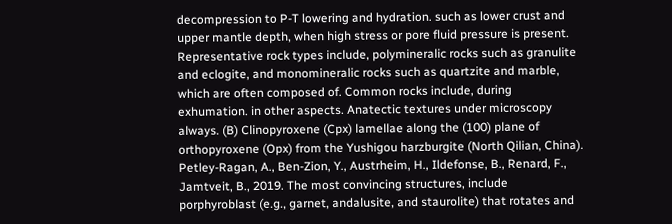decompression to P-T lowering and hydration. such as lower crust and upper mantle depth, when high stress or pore fluid pressure is present. Representative rock types include, polymineralic rocks such as granulite and eclogite, and monomineralic rocks such as quartzite and marble, which are often composed of. Common rocks include, during exhumation. in other aspects. Anatectic textures under microscopy always. (B) Clinopyroxene (Cpx) lamellae along the (100) plane of orthopyroxene (Opx) from the Yushigou harzburgite (North Qilian, China). Petley-Ragan, A., Ben-Zion, Y., Austrheim, H., Ildefonse, B., Renard, F., Jamtveit, B., 2019. The most convincing structures, include porphyroblast (e.g., garnet, andalusite, and staurolite) that rotates and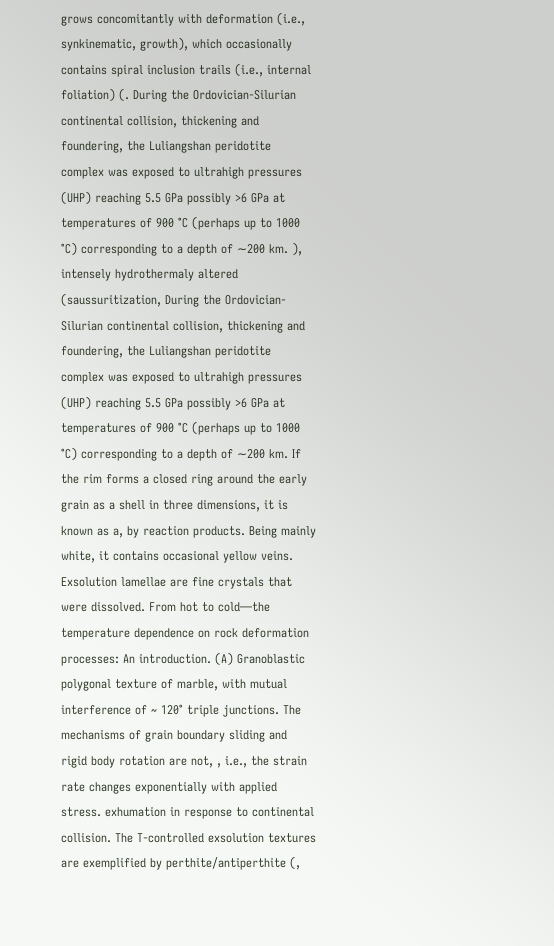grows concomitantly with deformation (i.e., synkinematic, growth), which occasionally contains spiral inclusion trails (i.e., internal foliation) (. During the Ordovician-Silurian continental collision, thickening and foundering, the Luliangshan peridotite complex was exposed to ultrahigh pressures (UHP) reaching 5.5 GPa possibly >6 GPa at temperatures of 900 °C (perhaps up to 1000 °C) corresponding to a depth of ∼200 km. ), intensely hydrothermaly altered (saussuritization, During the Ordovician-Silurian continental collision, thickening and foundering, the Luliangshan peridotite complex was exposed to ultrahigh pressures (UHP) reaching 5.5 GPa possibly >6 GPa at temperatures of 900 °C (perhaps up to 1000 °C) corresponding to a depth of ∼200 km. If the rim forms a closed ring around the early grain as a shell in three dimensions, it is known as a, by reaction products. Being mainly white, it contains occasional yellow veins. Exsolution lamellae are fine crystals that were dissolved. From hot to cold—the temperature dependence on rock deformation processes: An introduction. (A) Granoblastic polygonal texture of marble, with mutual interference of ~ 120° triple junctions. The mechanisms of grain boundary sliding and rigid body rotation are not, , i.e., the strain rate changes exponentially with applied stress. exhumation in response to continental collision. The T-controlled exsolution textures are exemplified by perthite/antiperthite (,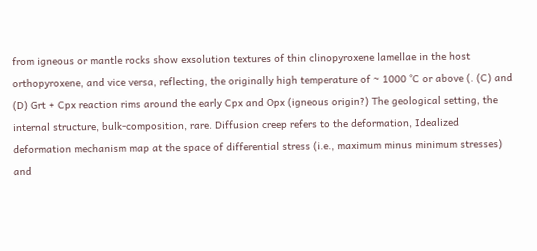from igneous or mantle rocks show exsolution textures of thin clinopyroxene lamellae in the host orthopyroxene, and vice versa, reflecting, the originally high temperature of ~ 1000 °C or above (. (C) and (D) Grt + Cpx reaction rims around the early Cpx and Opx (igneous origin?) The geological setting, the internal structure, bulk-composition, rare. Diffusion creep refers to the deformation, Idealized deformation mechanism map at the space of differential stress (i.e., maximum minus minimum stresses) and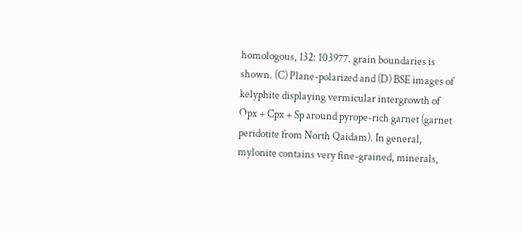homologous, 132: 103977. grain boundaries is shown. (C) Plane-polarized and (D) BSE images of kelyphite displaying vermicular intergrowth of Opx + Cpx + Sp around pyrope-rich garnet (garnet peridotite from North Qaidam). In general, mylonite contains very fine-grained, minerals,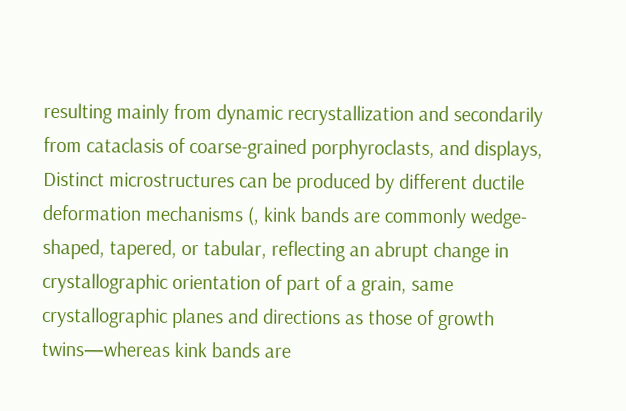resulting mainly from dynamic recrystallization and secondarily from cataclasis of coarse-grained porphyroclasts, and displays, Distinct microstructures can be produced by different ductile deformation mechanisms (, kink bands are commonly wedge-shaped, tapered, or tabular, reflecting an abrupt change in crystallographic orientation of part of a grain, same crystallographic planes and directions as those of growth twins—whereas kink bands are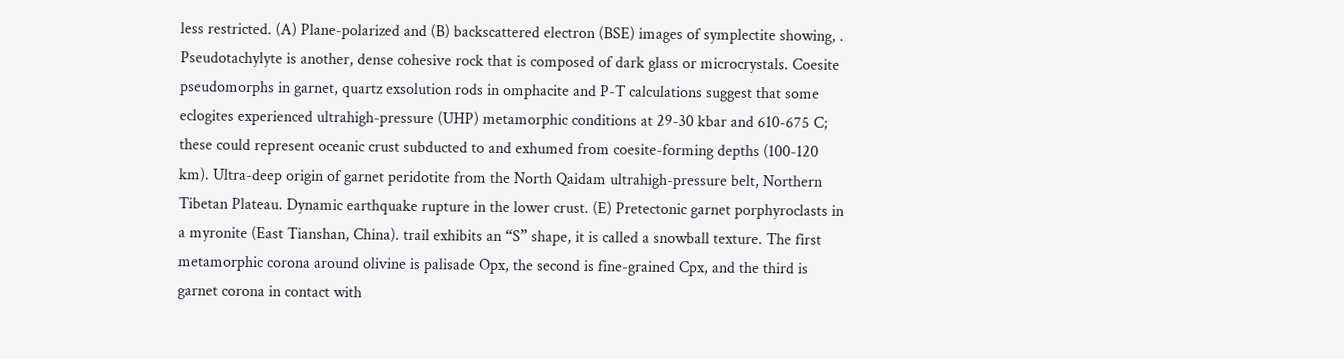less restricted. (A) Plane-polarized and (B) backscattered electron (BSE) images of symplectite showing, . Pseudotachylyte is another, dense cohesive rock that is composed of dark glass or microcrystals. Coesite pseudomorphs in garnet, quartz exsolution rods in omphacite and P-T calculations suggest that some eclogites experienced ultrahigh-pressure (UHP) metamorphic conditions at 29-30 kbar and 610-675 C; these could represent oceanic crust subducted to and exhumed from coesite-forming depths (100-120 km). Ultra-deep origin of garnet peridotite from the North Qaidam ultrahigh-pressure belt, Northern Tibetan Plateau. Dynamic earthquake rupture in the lower crust. (E) Pretectonic garnet porphyroclasts in a myronite (East Tianshan, China). trail exhibits an “S” shape, it is called a snowball texture. The first metamorphic corona around olivine is palisade Opx, the second is fine-grained Cpx, and the third is garnet corona in contact with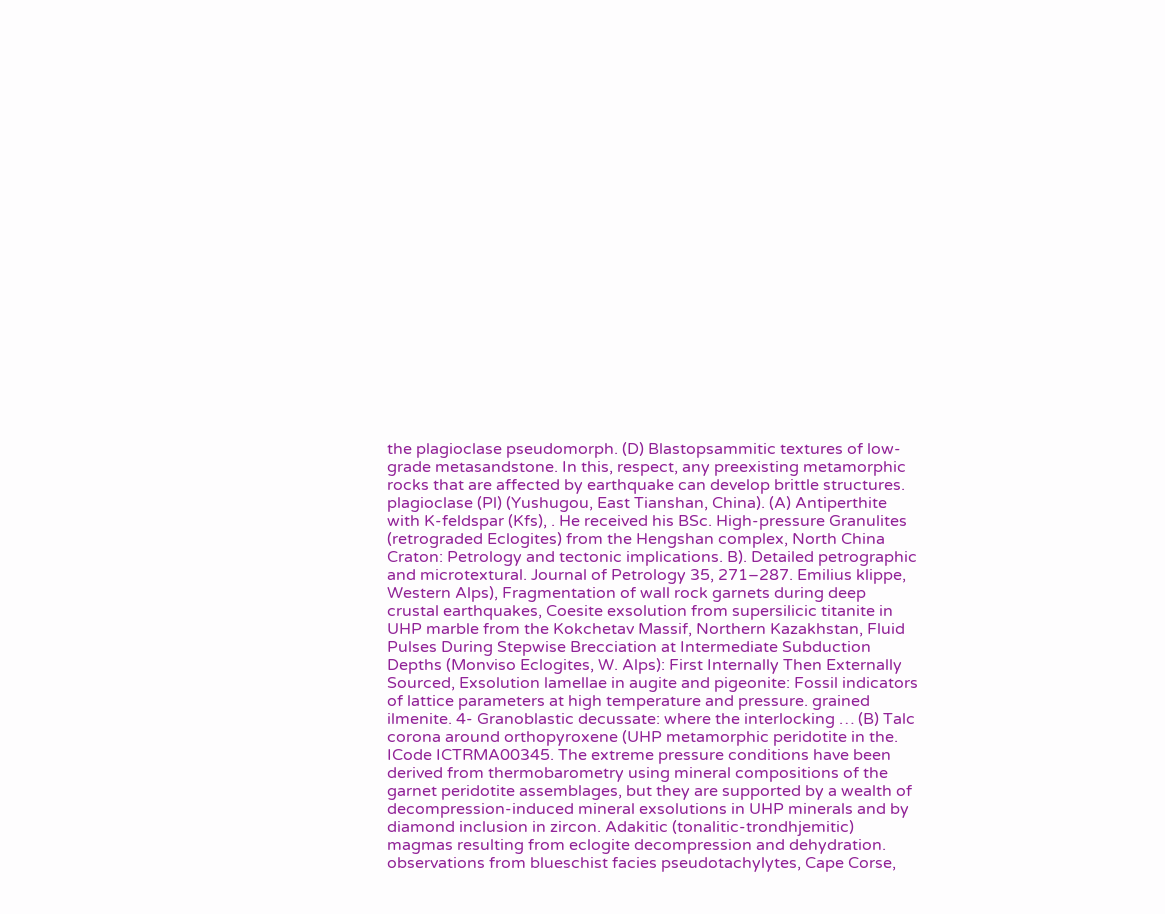the plagioclase pseudomorph. (D) Blastopsammitic textures of low-grade metasandstone. In this, respect, any preexisting metamorphic rocks that are affected by earthquake can develop brittle structures. plagioclase (Pl) (Yushugou, East Tianshan, China). (A) Antiperthite with K-feldspar (Kfs), . He received his BSc. High-pressure Granulites (retrograded Eclogites) from the Hengshan complex, North China Craton: Petrology and tectonic implications. B). Detailed petrographic and microtextural. Journal of Petrology 35, 271–287. Emilius klippe, Western Alps), Fragmentation of wall rock garnets during deep crustal earthquakes, Coesite exsolution from supersilicic titanite in UHP marble from the Kokchetav Massif, Northern Kazakhstan, Fluid Pulses During Stepwise Brecciation at Intermediate Subduction Depths (Monviso Eclogites, W. Alps): First Internally Then Externally Sourced, Exsolution lamellae in augite and pigeonite: Fossil indicators of lattice parameters at high temperature and pressure. grained ilmenite. 4- Granoblastic decussate: where the interlocking … (B) Talc corona around orthopyroxene (UHP metamorphic peridotite in the. ICode ICTRMA00345. The extreme pressure conditions have been derived from thermobarometry using mineral compositions of the garnet peridotite assemblages, but they are supported by a wealth of decompression-induced mineral exsolutions in UHP minerals and by diamond inclusion in zircon. Adakitic (tonalitic-trondhjemitic) magmas resulting from eclogite decompression and dehydration. observations from blueschist facies pseudotachylytes, Cape Corse,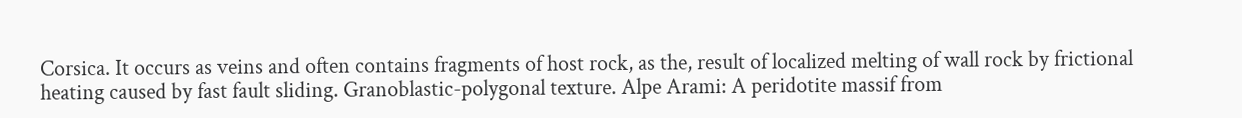Corsica. It occurs as veins and often contains fragments of host rock, as the, result of localized melting of wall rock by frictional heating caused by fast fault sliding. Granoblastic-polygonal texture. Alpe Arami: A peridotite massif from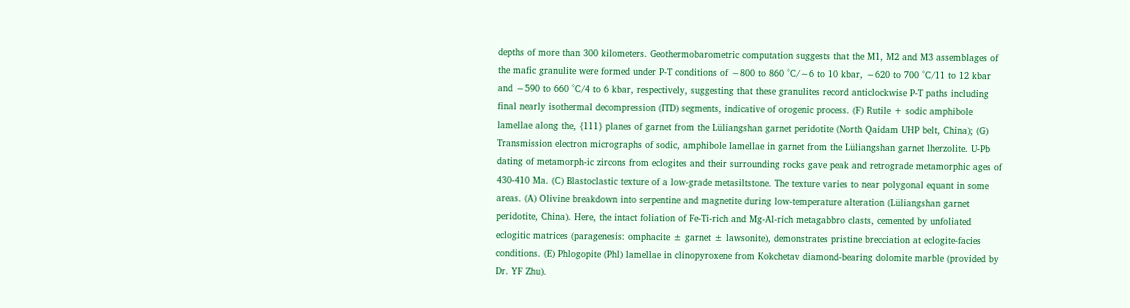depths of more than 300 kilometers. Geothermobarometric computation suggests that the M1, M2 and M3 assemblages of the mafic granulite were formed under P-T conditions of ∼800 to 860 °C/∼6 to 10 kbar, ∼620 to 700 °C/11 to 12 kbar and ∼590 to 660 °C/4 to 6 kbar, respectively, suggesting that these granulites record anticlockwise P-T paths including final nearly isothermal decompression (ITD) segments, indicative of orogenic process. (F) Rutile + sodic amphibole lamellae along the, {111} planes of garnet from the Lüliangshan garnet peridotite (North Qaidam UHP belt, China); (G) Transmission electron micrographs of sodic, amphibole lamellae in garnet from the Lüliangshan garnet lherzolite. U-Pb dating of metamorph-ic zircons from eclogites and their surrounding rocks gave peak and retrograde metamorphic ages of 430-410 Ma. (C) Blastoclastic texture of a low-grade metasiltstone. The texture varies to near polygonal equant in some areas. (A) Olivine breakdown into serpentine and magnetite during low-temperature alteration (Lüliangshan garnet peridotite, China). Here, the intact foliation of Fe-Ti-rich and Mg-Al-rich metagabbro clasts, cemented by unfoliated eclogitic matrices (paragenesis: omphacite ± garnet ± lawsonite), demonstrates pristine brecciation at eclogite-facies conditions. (E) Phlogopite (Phl) lamellae in clinopyroxene from Kokchetav diamond-bearing dolomite marble (provided by Dr. YF Zhu).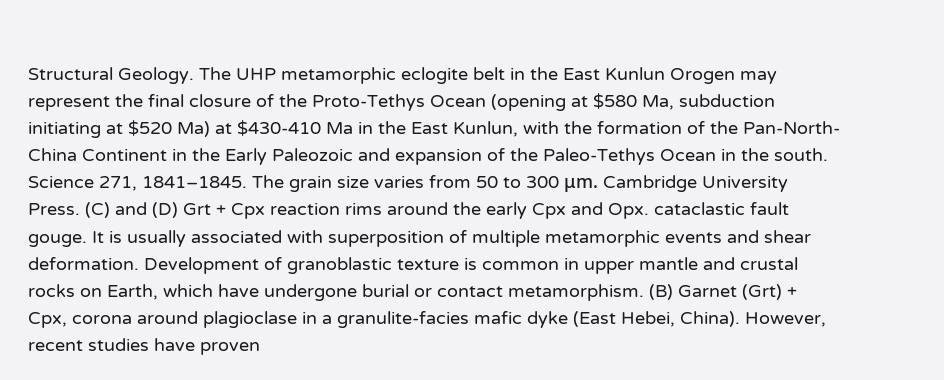Structural Geology. The UHP metamorphic eclogite belt in the East Kunlun Orogen may represent the final closure of the Proto-Tethys Ocean (opening at $580 Ma, subduction initiating at $520 Ma) at $430-410 Ma in the East Kunlun, with the formation of the Pan-North-China Continent in the Early Paleozoic and expansion of the Paleo-Tethys Ocean in the south. Science 271, 1841–1845. The grain size varies from 50 to 300 μm. Cambridge University Press. (C) and (D) Grt + Cpx reaction rims around the early Cpx and Opx. cataclastic fault gouge. It is usually associated with superposition of multiple metamorphic events and shear deformation. Development of granoblastic texture is common in upper mantle and crustal rocks on Earth, which have undergone burial or contact metamorphism. (B) Garnet (Grt) + Cpx, corona around plagioclase in a granulite-facies mafic dyke (East Hebei, China). However, recent studies have proven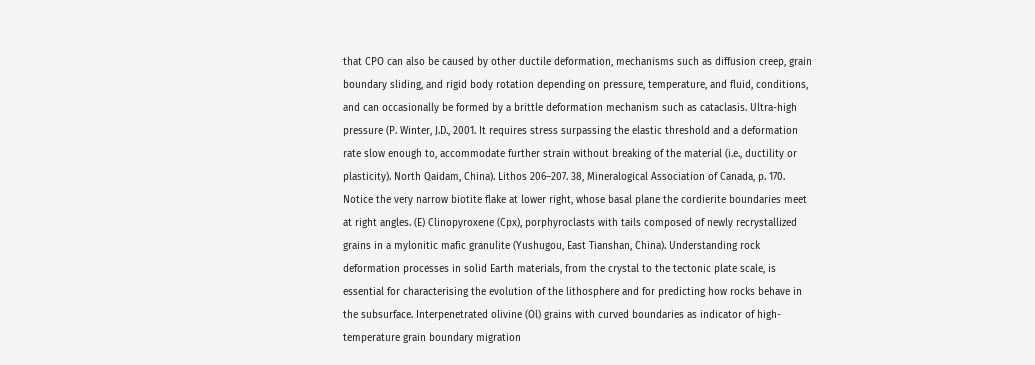that CPO can also be caused by other ductile deformation, mechanisms such as diffusion creep, grain boundary sliding, and rigid body rotation depending on pressure, temperature, and fluid, conditions, and can occasionally be formed by a brittle deformation mechanism such as cataclasis. Ultra-high pressure (P. Winter, J.D., 2001. It requires stress surpassing the elastic threshold and a deformation rate slow enough to, accommodate further strain without breaking of the material (i.e., ductility or plasticity). North Qaidam, China). Lithos 206–207. 38, Mineralogical Association of Canada, p. 170. Notice the very narrow biotite flake at lower right, whose basal plane the cordierite boundaries meet at right angles. (E) Clinopyroxene (Cpx), porphyroclasts with tails composed of newly recrystallized grains in a mylonitic mafic granulite (Yushugou, East Tianshan, China). Understanding rock deformation processes in solid Earth materials, from the crystal to the tectonic plate scale, is essential for characterising the evolution of the lithosphere and for predicting how rocks behave in the subsurface. Interpenetrated olivine (Ol) grains with curved boundaries as indicator of high-temperature grain boundary migration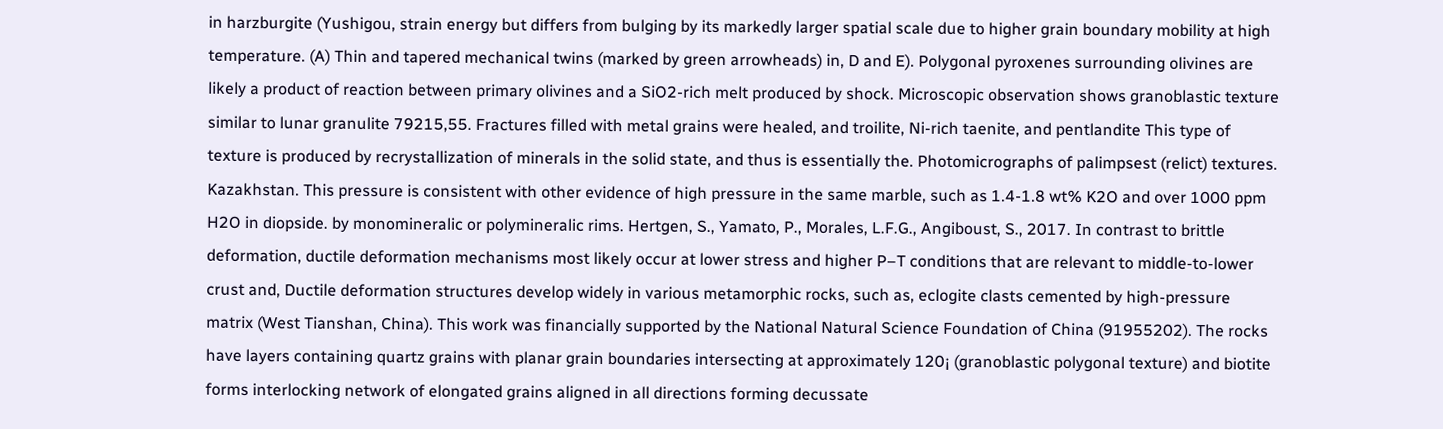in harzburgite (Yushigou, strain energy but differs from bulging by its markedly larger spatial scale due to higher grain boundary mobility at high temperature. (A) Thin and tapered mechanical twins (marked by green arrowheads) in, D and E). Polygonal pyroxenes surrounding olivines are likely a product of reaction between primary olivines and a SiO2-rich melt produced by shock. Microscopic observation shows granoblastic texture similar to lunar granulite 79215,55. Fractures filled with metal grains were healed, and troilite, Ni-rich taenite, and pentlandite This type of texture is produced by recrystallization of minerals in the solid state, and thus is essentially the. Photomicrographs of palimpsest (relict) textures. Kazakhstan. This pressure is consistent with other evidence of high pressure in the same marble, such as 1.4-1.8 wt% K2O and over 1000 ppm H2O in diopside. by monomineralic or polymineralic rims. Hertgen, S., Yamato, P., Morales, L.F.G., Angiboust, S., 2017. In contrast to brittle deformation, ductile deformation mechanisms most likely occur at lower stress and higher P–T conditions that are relevant to middle-to-lower crust and, Ductile deformation structures develop widely in various metamorphic rocks, such as, eclogite clasts cemented by high-pressure matrix (West Tianshan, China). This work was financially supported by the National Natural Science Foundation of China (91955202). The rocks have layers containing quartz grains with planar grain boundaries intersecting at approximately 120¡ (granoblastic polygonal texture) and biotite forms interlocking network of elongated grains aligned in all directions forming decussate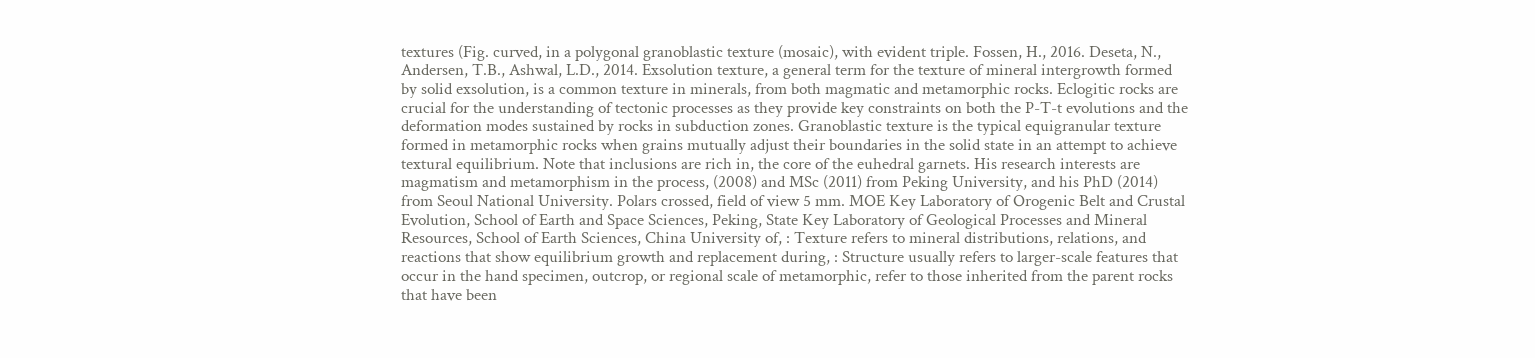textures (Fig. curved, in a polygonal granoblastic texture (mosaic), with evident triple. Fossen, H., 2016. Deseta, N., Andersen, T.B., Ashwal, L.D., 2014. Exsolution texture, a general term for the texture of mineral intergrowth formed by solid exsolution, is a common texture in minerals, from both magmatic and metamorphic rocks. Eclogitic rocks are crucial for the understanding of tectonic processes as they provide key constraints on both the P-T-t evolutions and the deformation modes sustained by rocks in subduction zones. Granoblastic texture is the typical equigranular texture formed in metamorphic rocks when grains mutually adjust their boundaries in the solid state in an attempt to achieve textural equilibrium. Note that inclusions are rich in, the core of the euhedral garnets. His research interests are magmatism and metamorphism in the process, (2008) and MSc (2011) from Peking University, and his PhD (2014) from Seoul National University. Polars crossed, field of view 5 mm. MOE Key Laboratory of Orogenic Belt and Crustal Evolution, School of Earth and Space Sciences, Peking, State Key Laboratory of Geological Processes and Mineral Resources, School of Earth Sciences, China University of, : Texture refers to mineral distributions, relations, and reactions that show equilibrium growth and replacement during, : Structure usually refers to larger-scale features that occur in the hand specimen, outcrop, or regional scale of metamorphic, refer to those inherited from the parent rocks that have been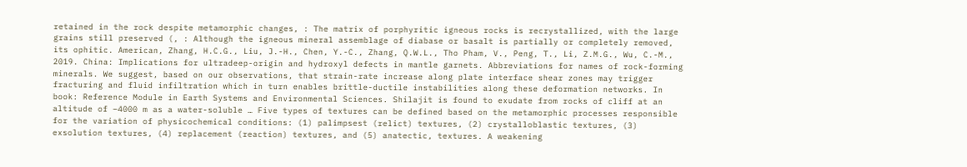retained in the rock despite metamorphic changes, : The matrix of porphyritic igneous rocks is recrystallized, with the large grains still preserved (, : Although the igneous mineral assemblage of diabase or basalt is partially or completely removed, its ophitic. American, Zhang, H.C.G., Liu, J.-H., Chen, Y.-C., Zhang, Q.W.L., Tho Pham, V., Peng, T., Li, Z.M.G., Wu, C.-M., 2019. China: Implications for ultradeep-origin and hydroxyl defects in mantle garnets. Abbreviations for names of rock-forming minerals. We suggest, based on our observations, that strain-rate increase along plate interface shear zones may trigger fracturing and fluid infiltration which in turn enables brittle-ductile instabilities along these deformation networks. In book: Reference Module in Earth Systems and Environmental Sciences. Shilajit is found to exudate from rocks of cliff at an altitude of –4000 m as a water-soluble … Five types of textures can be defined based on the metamorphic processes responsible for the variation of physicochemical conditions: (1) palimpsest (relict) textures, (2) crystalloblastic textures, (3) exsolution textures, (4) replacement (reaction) textures, and (5) anatectic, textures. A weakening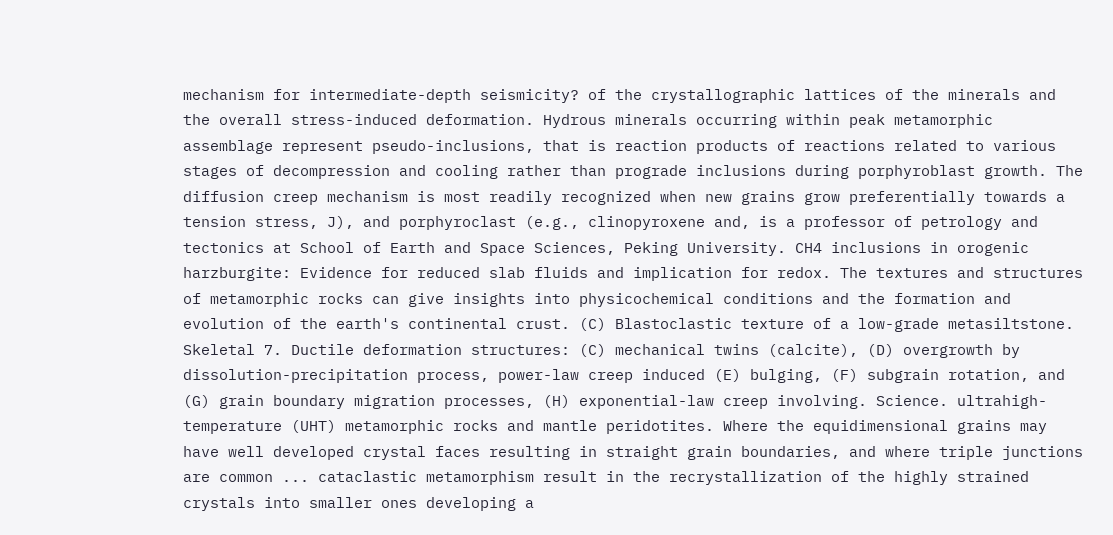mechanism for intermediate-depth seismicity? of the crystallographic lattices of the minerals and the overall stress-induced deformation. Hydrous minerals occurring within peak metamorphic assemblage represent pseudo-inclusions, that is reaction products of reactions related to various stages of decompression and cooling rather than prograde inclusions during porphyroblast growth. The diffusion creep mechanism is most readily recognized when new grains grow preferentially towards a tension stress, J), and porphyroclast (e.g., clinopyroxene and, is a professor of petrology and tectonics at School of Earth and Space Sciences, Peking University. CH4 inclusions in orogenic harzburgite: Evidence for reduced slab fluids and implication for redox. The textures and structures of metamorphic rocks can give insights into physicochemical conditions and the formation and evolution of the earth's continental crust. (C) Blastoclastic texture of a low-grade metasiltstone. Skeletal 7. Ductile deformation structures: (C) mechanical twins (calcite), (D) overgrowth by dissolution-precipitation process, power-law creep induced (E) bulging, (F) subgrain rotation, and (G) grain boundary migration processes, (H) exponential-law creep involving. Science. ultrahigh-temperature (UHT) metamorphic rocks and mantle peridotites. Where the equidimensional grains may have well developed crystal faces resulting in straight grain boundaries, and where triple junctions are common ... cataclastic metamorphism result in the recrystallization of the highly strained crystals into smaller ones developing a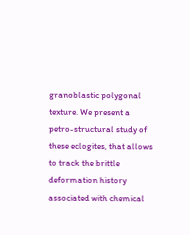granoblastic polygonal texture. We present a petro-structural study of these eclogites, that allows to track the brittle deformation history associated with chemical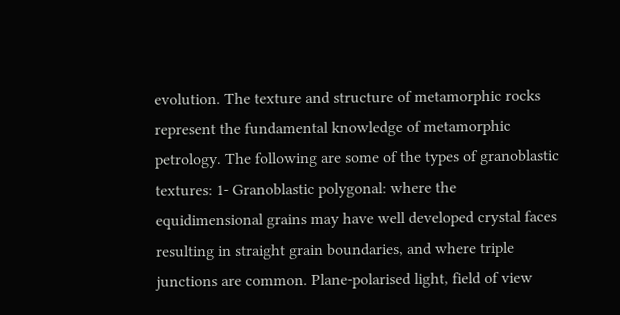evolution. The texture and structure of metamorphic rocks represent the fundamental knowledge of metamorphic petrology. The following are some of the types of granoblastic textures: 1- Granoblastic polygonal: where the equidimensional grains may have well developed crystal faces resulting in straight grain boundaries, and where triple junctions are common. Plane-polarised light, field of view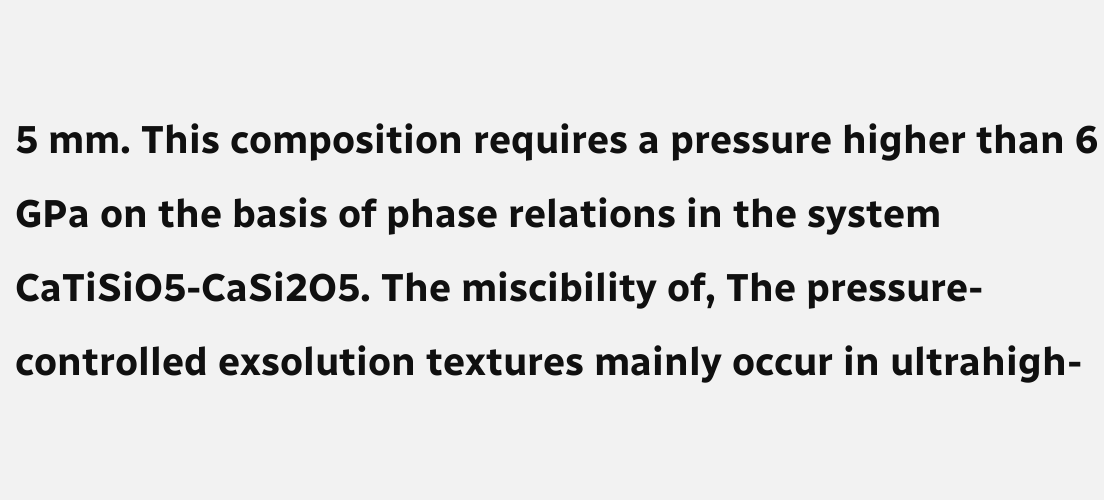5 mm. This composition requires a pressure higher than 6 GPa on the basis of phase relations in the system CaTiSiO5-CaSi2O5. The miscibility of, The pressure-controlled exsolution textures mainly occur in ultrahigh-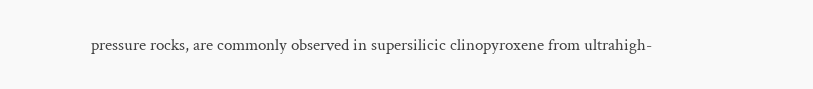pressure rocks, are commonly observed in supersilicic clinopyroxene from ultrahigh-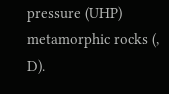pressure (UHP) metamorphic rocks (, D).